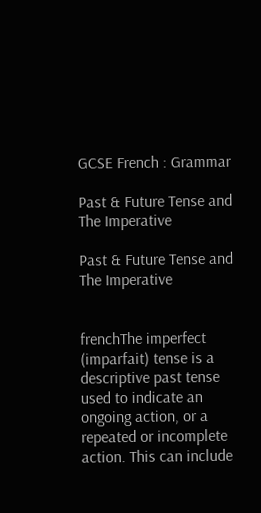GCSE French : Grammar

Past & Future Tense and The Imperative

Past & Future Tense and The Imperative


frenchThe imperfect (imparfait) tense is a descriptive past tense used to indicate an ongoing action, or a repeated or incomplete action. This can include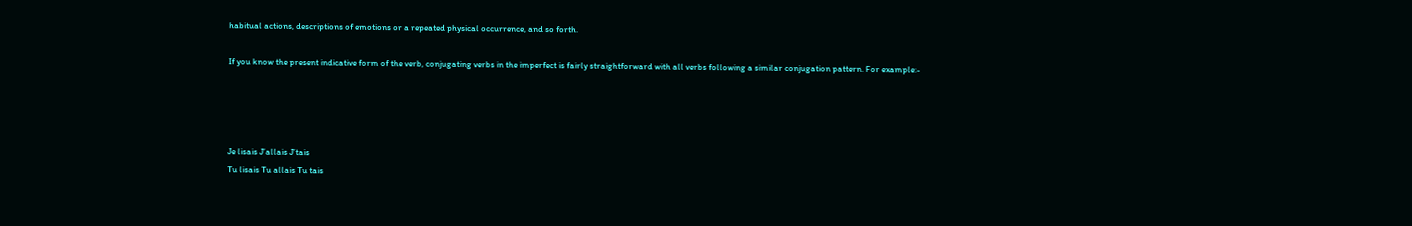habitual actions, descriptions of emotions or a repeated physical occurrence, and so forth.

If you know the present indicative form of the verb, conjugating verbs in the imperfect is fairly straightforward with all verbs following a similar conjugation pattern. For example:-




Je lisais J’allais J’tais
Tu lisais Tu allais Tu tais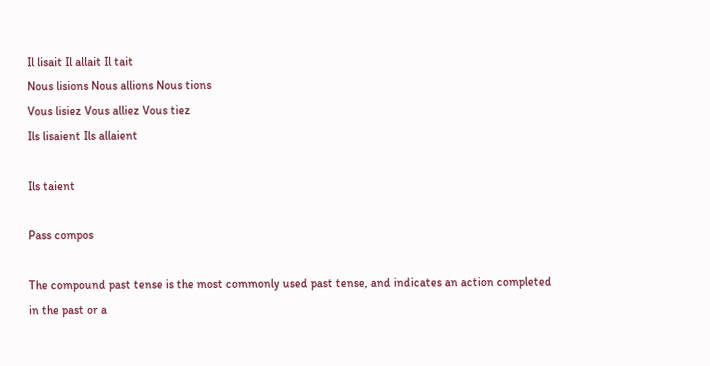Il lisait Il allait Il tait
Nous lisions Nous allions Nous tions
Vous lisiez Vous alliez Vous tiez
Ils lisaient Ils allaient

Ils taient

Pass compos

The compound past tense is the most commonly used past tense, and indicates an action completed in the past or a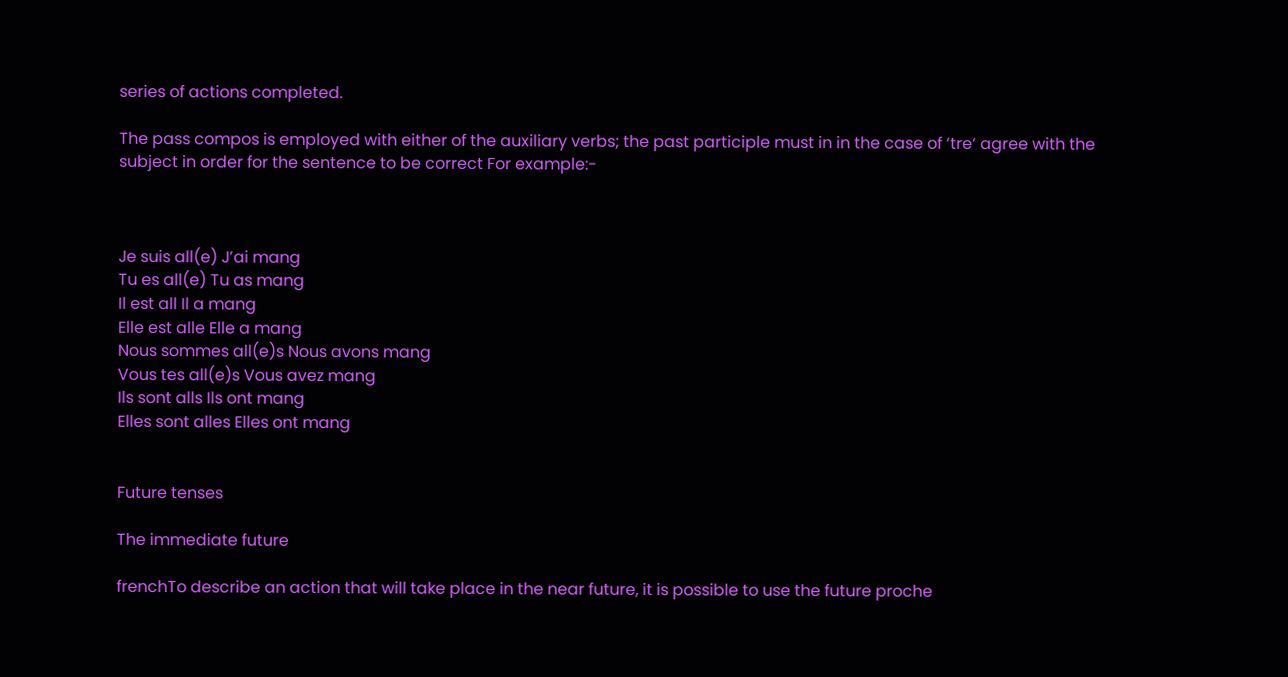series of actions completed.

The pass compos is employed with either of the auxiliary verbs; the past participle must in in the case of ‘tre‘ agree with the subject in order for the sentence to be correct For example:-



Je suis all(e) J’ai mang
Tu es all(e) Tu as mang
Il est all Il a mang
Elle est alle Elle a mang
Nous sommes all(e)s Nous avons mang
Vous tes all(e)s Vous avez mang
Ils sont alls Ils ont mang
Elles sont alles Elles ont mang


Future tenses

The immediate future

frenchTo describe an action that will take place in the near future, it is possible to use the future proche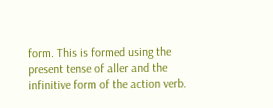form. This is formed using the present tense of aller and the infinitive form of the action verb.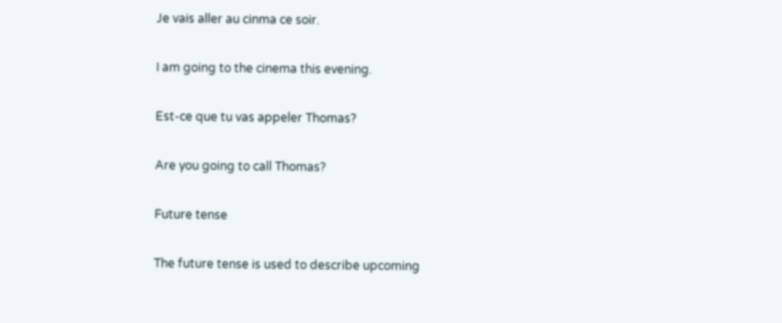Je vais aller au cinma ce soir.

I am going to the cinema this evening.

Est-ce que tu vas appeler Thomas?

Are you going to call Thomas?

Future tense

The future tense is used to describe upcoming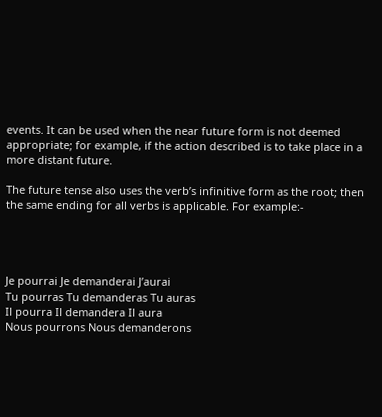events. It can be used when the near future form is not deemed appropriate; for example, if the action described is to take place in a more distant future.

The future tense also uses the verb’s infinitive form as the root; then the same ending for all verbs is applicable. For example:-




Je pourrai Je demanderai J’aurai
Tu pourras Tu demanderas Tu auras
Il pourra Il demandera Il aura
Nous pourrons Nous demanderons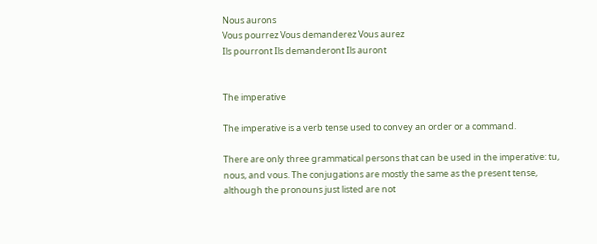Nous aurons
Vous pourrez Vous demanderez Vous aurez
Ils pourront Ils demanderont Ils auront


The imperative

The imperative is a verb tense used to convey an order or a command.

There are only three grammatical persons that can be used in the imperative: tu, nous, and vous. The conjugations are mostly the same as the present tense, although the pronouns just listed are not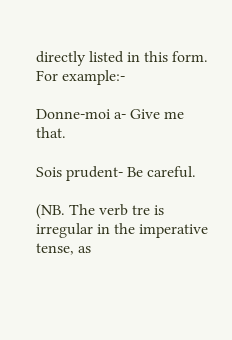directly listed in this form. For example:-

Donne-moi a- Give me that.

Sois prudent- Be careful.

(NB. The verb tre is irregular in the imperative tense, as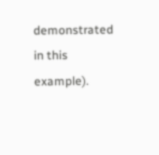demonstrated in this example).